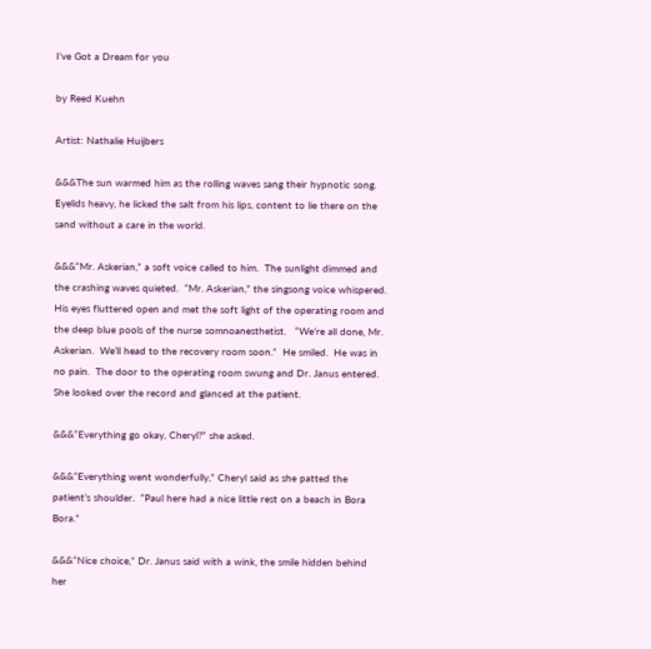I’ve Got a Dream for you

by Reed Kuehn

Artist: Nathalie Huijbers

&&&The sun warmed him as the rolling waves sang their hypnotic song.  Eyelids heavy, he licked the salt from his lips, content to lie there on the sand without a care in the world.

&&&“Mr. Askerian,” a soft voice called to him.  The sunlight dimmed and the crashing waves quieted.  “Mr. Askerian,” the singsong voice whispered.  His eyes fluttered open and met the soft light of the operating room and the deep blue pools of the nurse somnoanesthetist.   “We’re all done, Mr. Askerian.  We’ll head to the recovery room soon.”  He smiled.  He was in no pain.  The door to the operating room swung and Dr. Janus entered.  She looked over the record and glanced at the patient.

&&&“Everything go okay, Cheryl?” she asked.

&&&“Everything went wonderfully,” Cheryl said as she patted the patient’s shoulder.  “Paul here had a nice little rest on a beach in Bora Bora.”

&&&“Nice choice,” Dr. Janus said with a wink, the smile hidden behind her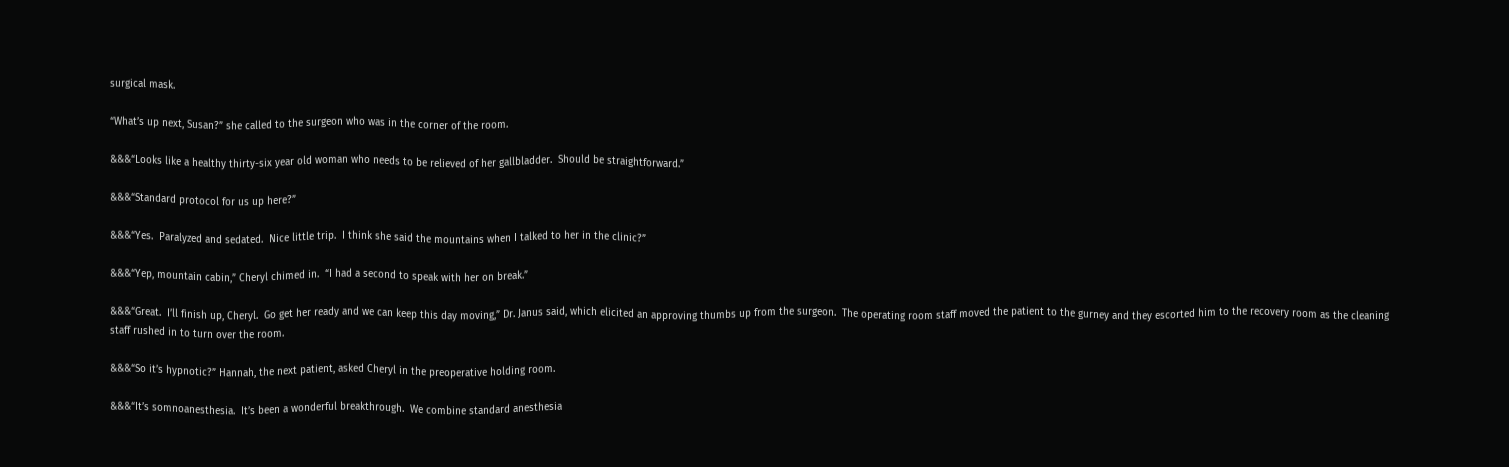surgical mask.

“What’s up next, Susan?” she called to the surgeon who was in the corner of the room.

&&&“Looks like a healthy thirty-six year old woman who needs to be relieved of her gallbladder.  Should be straightforward.”

&&&“Standard protocol for us up here?”

&&&“Yes.  Paralyzed and sedated.  Nice little trip.  I think she said the mountains when I talked to her in the clinic?”

&&&“Yep, mountain cabin,” Cheryl chimed in.  “I had a second to speak with her on break.”

&&&“Great.  I’ll finish up, Cheryl.  Go get her ready and we can keep this day moving,” Dr. Janus said, which elicited an approving thumbs up from the surgeon.  The operating room staff moved the patient to the gurney and they escorted him to the recovery room as the cleaning staff rushed in to turn over the room.

&&&“So it’s hypnotic?” Hannah, the next patient, asked Cheryl in the preoperative holding room.

&&&“It’s somnoanesthesia.  It’s been a wonderful breakthrough.  We combine standard anesthesia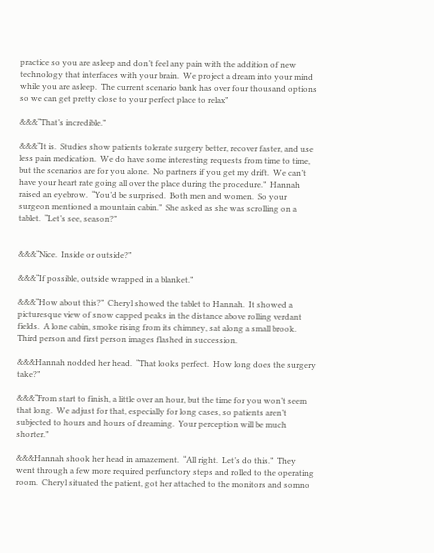practice so you are asleep and don’t feel any pain with the addition of new technology that interfaces with your brain.  We project a dream into your mind while you are asleep.  The current scenario bank has over four thousand options so we can get pretty close to your perfect place to relax”

&&&“That’s incredible.”

&&&“It is.  Studies show patients tolerate surgery better, recover faster, and use less pain medication.  We do have some interesting requests from time to time, but the scenarios are for you alone.  No partners if you get my drift.  We can’t have your heart rate going all over the place during the procedure.”  Hannah raised an eyebrow.  “You’d be surprised.  Both men and women.  So your surgeon mentioned a mountain cabin.”  She asked as she was scrolling on a tablet.  “Let’s see, season?”


&&&“Nice.  Inside or outside?”

&&&“If possible, outside wrapped in a blanket.”

&&&“How about this?”  Cheryl showed the tablet to Hannah.  It showed a picturesque view of snow capped peaks in the distance above rolling verdant fields.  A lone cabin, smoke rising from its chimney, sat along a small brook.  Third person and first person images flashed in succession.

&&&Hannah nodded her head.  “That looks perfect.  How long does the surgery take?”

&&&“From start to finish, a little over an hour, but the time for you won’t seem that long.  We adjust for that, especially for long cases, so patients aren’t subjected to hours and hours of dreaming.  Your perception will be much shorter.”

&&&Hannah shook her head in amazement.  “All right.  Let’s do this.”  They went through a few more required perfunctory steps and rolled to the operating room.  Cheryl situated the patient, got her attached to the monitors and somno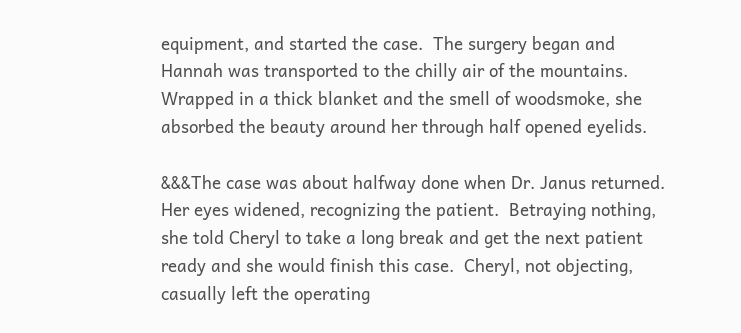equipment, and started the case.  The surgery began and Hannah was transported to the chilly air of the mountains.  Wrapped in a thick blanket and the smell of woodsmoke, she absorbed the beauty around her through half opened eyelids.

&&&The case was about halfway done when Dr. Janus returned.  Her eyes widened, recognizing the patient.  Betraying nothing, she told Cheryl to take a long break and get the next patient ready and she would finish this case.  Cheryl, not objecting, casually left the operating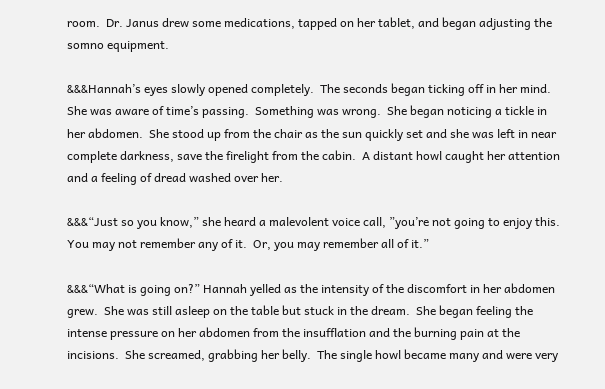room.  Dr. Janus drew some medications, tapped on her tablet, and began adjusting the somno equipment.

&&&Hannah’s eyes slowly opened completely.  The seconds began ticking off in her mind.  She was aware of time’s passing.  Something was wrong.  She began noticing a tickle in her abdomen.  She stood up from the chair as the sun quickly set and she was left in near complete darkness, save the firelight from the cabin.  A distant howl caught her attention and a feeling of dread washed over her.

&&&“Just so you know,” she heard a malevolent voice call, ”you’re not going to enjoy this.  You may not remember any of it.  Or, you may remember all of it.”

&&&“What is going on?” Hannah yelled as the intensity of the discomfort in her abdomen grew.  She was still asleep on the table but stuck in the dream.  She began feeling the intense pressure on her abdomen from the insufflation and the burning pain at the incisions.  She screamed, grabbing her belly.  The single howl became many and were very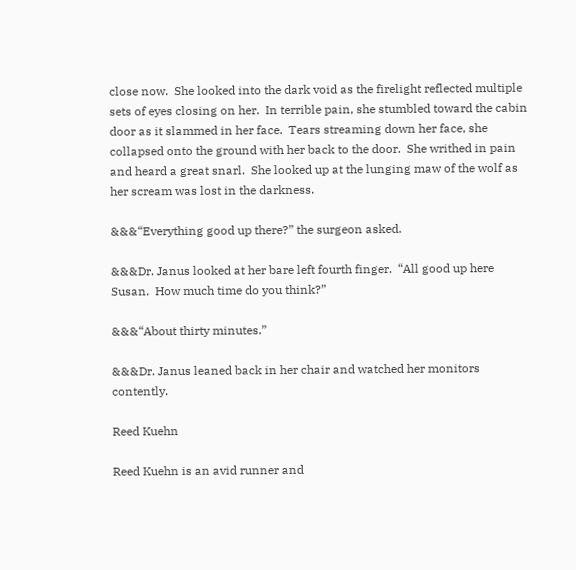close now.  She looked into the dark void as the firelight reflected multiple sets of eyes closing on her.  In terrible pain, she stumbled toward the cabin door as it slammed in her face.  Tears streaming down her face, she collapsed onto the ground with her back to the door.  She writhed in pain and heard a great snarl.  She looked up at the lunging maw of the wolf as her scream was lost in the darkness.

&&&“Everything good up there?” the surgeon asked.

&&&Dr. Janus looked at her bare left fourth finger.  “All good up here Susan.  How much time do you think?”

&&&“About thirty minutes.”

&&&Dr. Janus leaned back in her chair and watched her monitors contently.

Reed Kuehn

Reed Kuehn is an avid runner and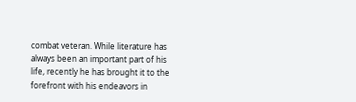combat veteran. While literature has always been an important part of his life, recently he has brought it to the forefront with his endeavors in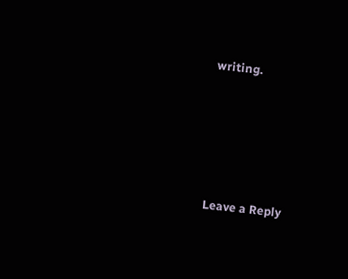writing.





Leave a Reply